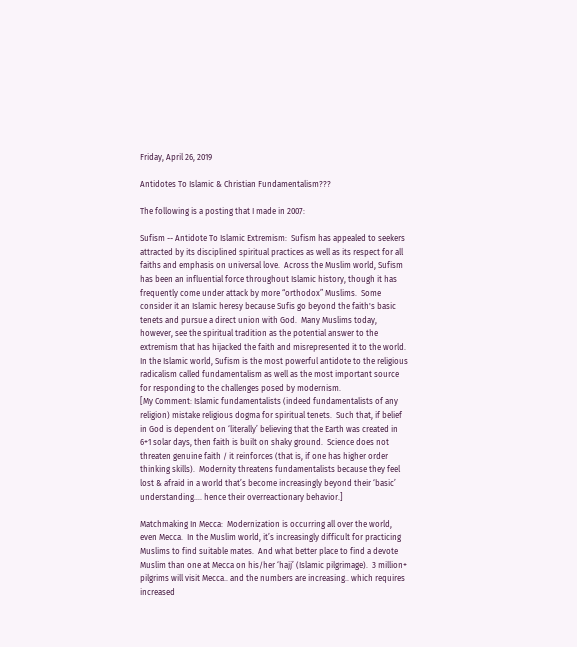Friday, April 26, 2019

Antidotes To Islamic & Christian Fundamentalism???

The following is a posting that I made in 2007:

Sufism -- Antidote To Islamic Extremism:  Sufism has appealed to seekers attracted by its disciplined spiritual practices as well as its respect for all faiths and emphasis on universal love.  Across the Muslim world, Sufism has been an influential force throughout Islamic history, though it has frequently come under attack by more “orthodox” Muslims.  Some consider it an Islamic heresy because Sufis go beyond the faith's basic tenets and pursue a direct union with God.  Many Muslims today, however, see the spiritual tradition as the potential answer to the extremism that has hijacked the faith and misrepresented it to the world.  In the Islamic world, Sufism is the most powerful antidote to the religious radicalism called fundamentalism as well as the most important source for responding to the challenges posed by modernism.
[My Comment: Islamic fundamentalists (indeed fundamentalists of any religion) mistake religious dogma for spiritual tenets.  Such that, if belief in God is dependent on ‘literally’ believing that the Earth was created in 6+1 solar days, then faith is built on shaky ground.  Science does not threaten genuine faith / it reinforces (that is, if one has higher order thinking skills).  Modernity threatens fundamentalists because they feel lost & afraid in a world that’s become increasingly beyond their ‘basic’ understanding…. hence their overreactionary behavior.]

Matchmaking In Mecca:  Modernization is occurring all over the world, even Mecca.  In the Muslim world, it’s increasingly difficult for practicing Muslims to find suitable mates.  And what better place to find a devote Muslim than one at Mecca on his/her ‘hajj’ (Islamic pilgrimage).  3 million+ pilgrims will visit Mecca.. and the numbers are increasing.. which requires increased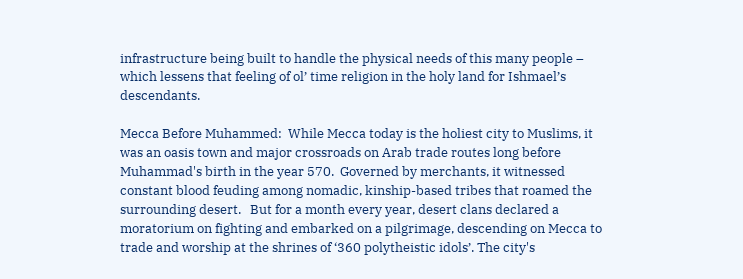infrastructure being built to handle the physical needs of this many people – which lessens that feeling of ol’ time religion in the holy land for Ishmael’s descendants.

Mecca Before Muhammed:  While Mecca today is the holiest city to Muslims, it was an oasis town and major crossroads on Arab trade routes long before Muhammad's birth in the year 570.  Governed by merchants, it witnessed constant blood feuding among nomadic, kinship-based tribes that roamed the surrounding desert.   But for a month every year, desert clans declared a moratorium on fighting and embarked on a pilgrimage, descending on Mecca to trade and worship at the shrines of ‘360 polytheistic idols’. The city's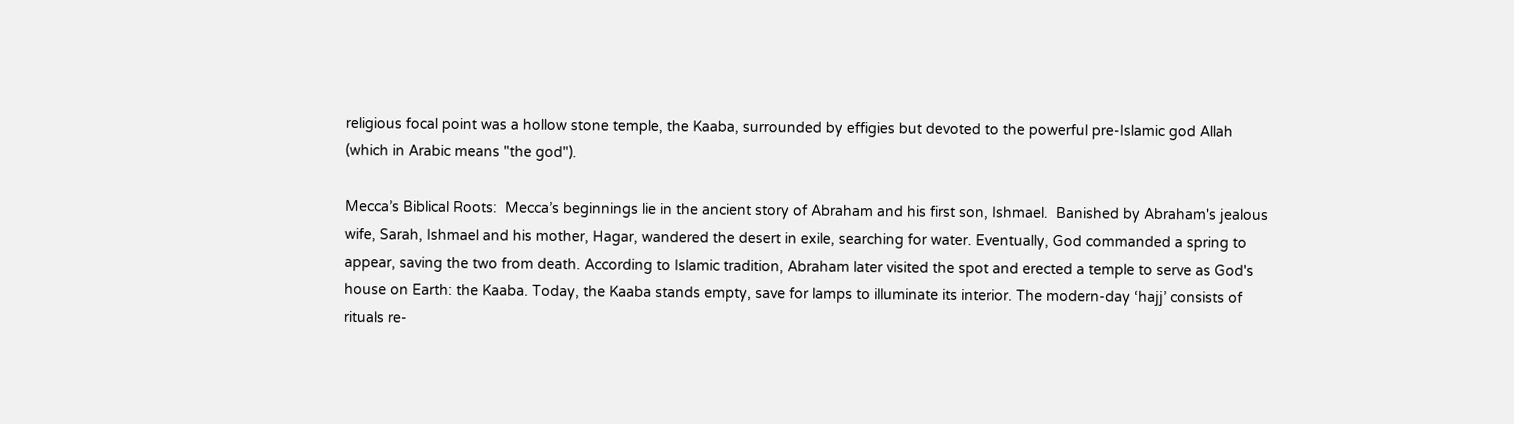religious focal point was a hollow stone temple, the Kaaba, surrounded by effigies but devoted to the powerful pre-Islamic god Allah (which in Arabic means "the god").

Mecca’s Biblical Roots:  Mecca’s beginnings lie in the ancient story of Abraham and his first son, Ishmael.  Banished by Abraham's jealous wife, Sarah, Ishmael and his mother, Hagar, wandered the desert in exile, searching for water. Eventually, God commanded a spring to appear, saving the two from death. According to Islamic tradition, Abraham later visited the spot and erected a temple to serve as God's house on Earth: the Kaaba. Today, the Kaaba stands empty, save for lamps to illuminate its interior. The modern-day ‘hajj’ consists of rituals re-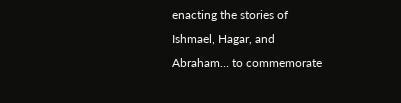enacting the stories of Ishmael, Hagar, and Abraham… to commemorate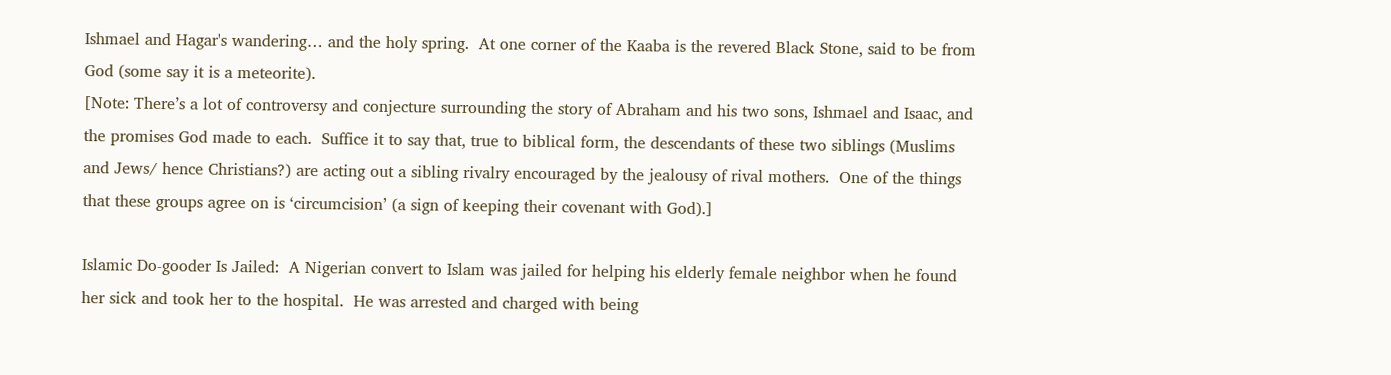Ishmael and Hagar's wandering… and the holy spring.  At one corner of the Kaaba is the revered Black Stone, said to be from God (some say it is a meteorite).
[Note: There’s a lot of controversy and conjecture surrounding the story of Abraham and his two sons, Ishmael and Isaac, and the promises God made to each.  Suffice it to say that, true to biblical form, the descendants of these two siblings (Muslims and Jews/ hence Christians?) are acting out a sibling rivalry encouraged by the jealousy of rival mothers.  One of the things that these groups agree on is ‘circumcision’ (a sign of keeping their covenant with God).]

Islamic Do-gooder Is Jailed:  A Nigerian convert to Islam was jailed for helping his elderly female neighbor when he found her sick and took her to the hospital.  He was arrested and charged with being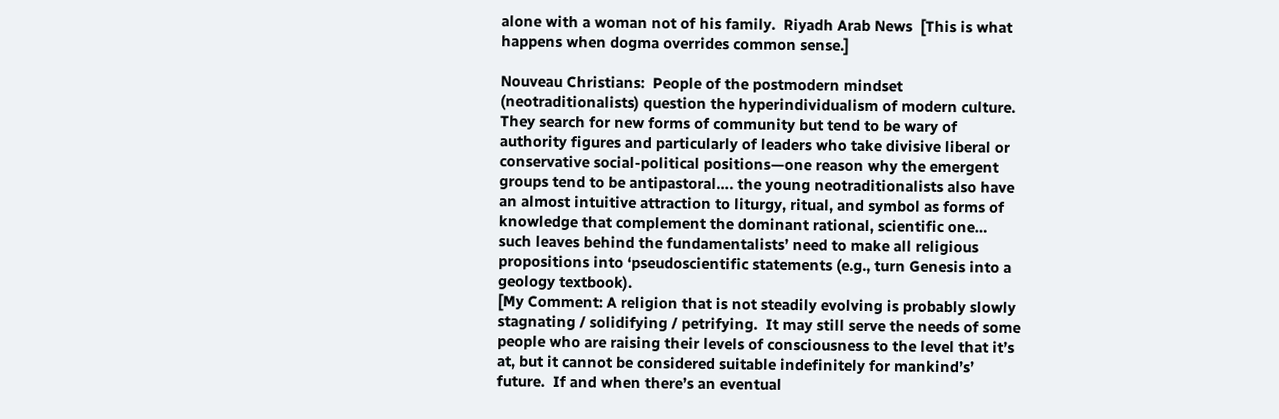alone with a woman not of his family.  Riyadh Arab News  [This is what happens when dogma overrides common sense.]

Nouveau Christians:  People of the postmodern mindset (neotraditionalists) question the hyperindividualism of modern culture. They search for new forms of community but tend to be wary of authority figures and particularly of leaders who take divisive liberal or conservative social-political positions—one reason why the emergent groups tend to be antipastoral…. the young neotraditionalists also have an almost intuitive attraction to liturgy, ritual, and symbol as forms of knowledge that complement the dominant rational, scientific one… such leaves behind the fundamentalists’ need to make all religious propositions into ‘pseudoscientific statements (e.g., turn Genesis into a geology textbook).
[My Comment: A religion that is not steadily evolving is probably slowly stagnating / solidifying / petrifying.  It may still serve the needs of some people who are raising their levels of consciousness to the level that it’s at, but it cannot be considered suitable indefinitely for mankind’s’ future.  If and when there’s an eventual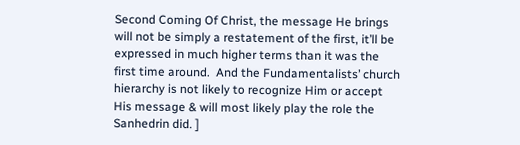Second Coming Of Christ, the message He brings will not be simply a restatement of the first, it’ll be expressed in much higher terms than it was the first time around.  And the Fundamentalists’ church hierarchy is not likely to recognize Him or accept His message & will most likely play the role the Sanhedrin did. ]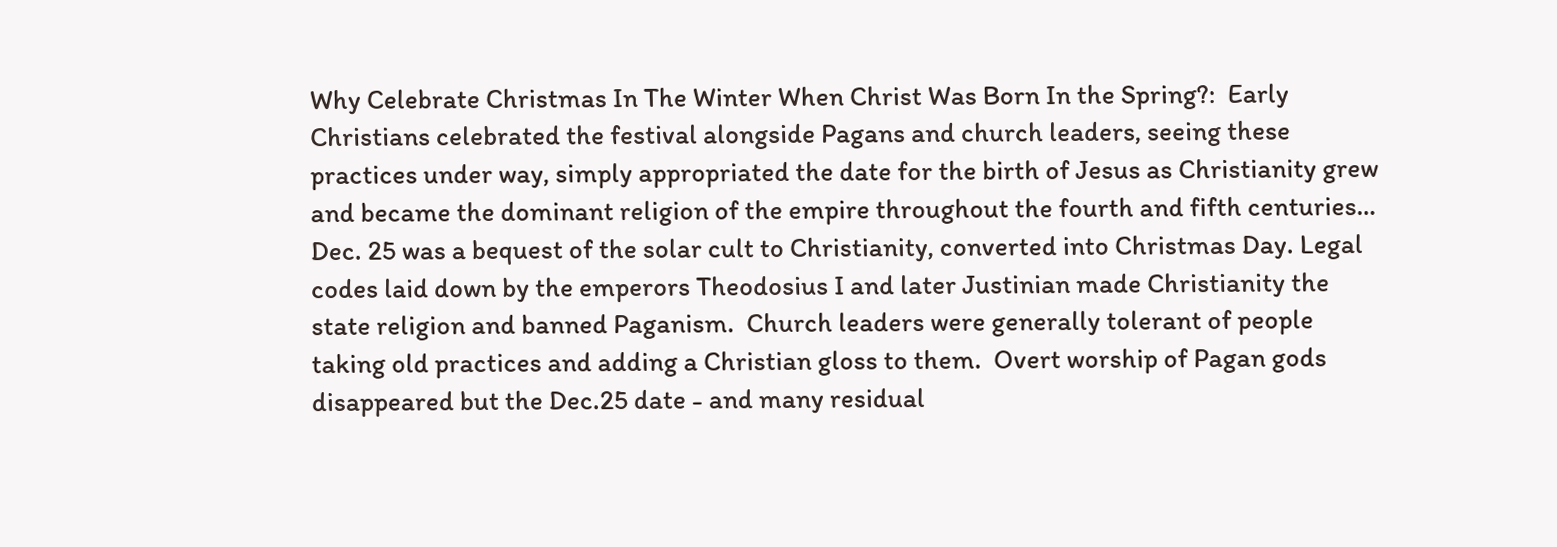Why Celebrate Christmas In The Winter When Christ Was Born In the Spring?:  Early Christians celebrated the festival alongside Pagans and church leaders, seeing these practices under way, simply appropriated the date for the birth of Jesus as Christianity grew and became the dominant religion of the empire throughout the fourth and fifth centuries…  Dec. 25 was a bequest of the solar cult to Christianity, converted into Christmas Day. Legal codes laid down by the emperors Theodosius I and later Justinian made Christianity the state religion and banned Paganism.  Church leaders were generally tolerant of people taking old practices and adding a Christian gloss to them.  Overt worship of Pagan gods disappeared but the Dec.25 date - and many residual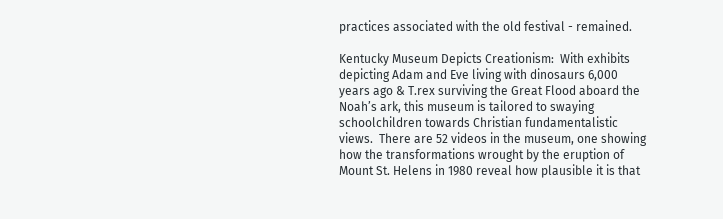practices associated with the old festival - remained.

Kentucky Museum Depicts Creationism:  With exhibits depicting Adam and Eve living with dinosaurs 6,000 years ago & T.rex surviving the Great Flood aboard the Noah’s ark, this museum is tailored to swaying schoolchildren towards Christian fundamentalistic views.  There are 52 videos in the museum, one showing how the transformations wrought by the eruption of Mount St. Helens in 1980 reveal how plausible it is that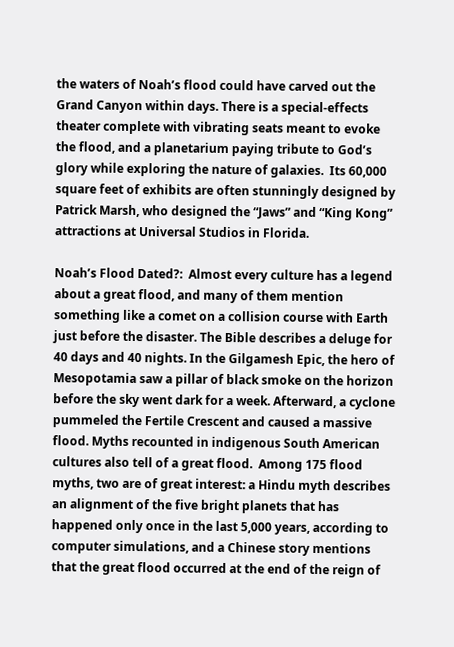the waters of Noah’s flood could have carved out the Grand Canyon within days. There is a special-effects theater complete with vibrating seats meant to evoke the flood, and a planetarium paying tribute to God’s glory while exploring the nature of galaxies.  Its 60,000 square feet of exhibits are often stunningly designed by Patrick Marsh, who designed the “Jaws” and “King Kong” attractions at Universal Studios in Florida.

Noah’s Flood Dated?:  Almost every culture has a legend about a great flood, and many of them mention something like a comet on a collision course with Earth just before the disaster. The Bible describes a deluge for 40 days and 40 nights. In the Gilgamesh Epic, the hero of Mesopotamia saw a pillar of black smoke on the horizon before the sky went dark for a week. Afterward, a cyclone pummeled the Fertile Crescent and caused a massive flood. Myths recounted in indigenous South American cultures also tell of a great flood.  Among 175 flood myths, two are of great interest: a Hindu myth describes an alignment of the five bright planets that has happened only once in the last 5,000 years, according to computer simulations, and a Chinese story mentions that the great flood occurred at the end of the reign of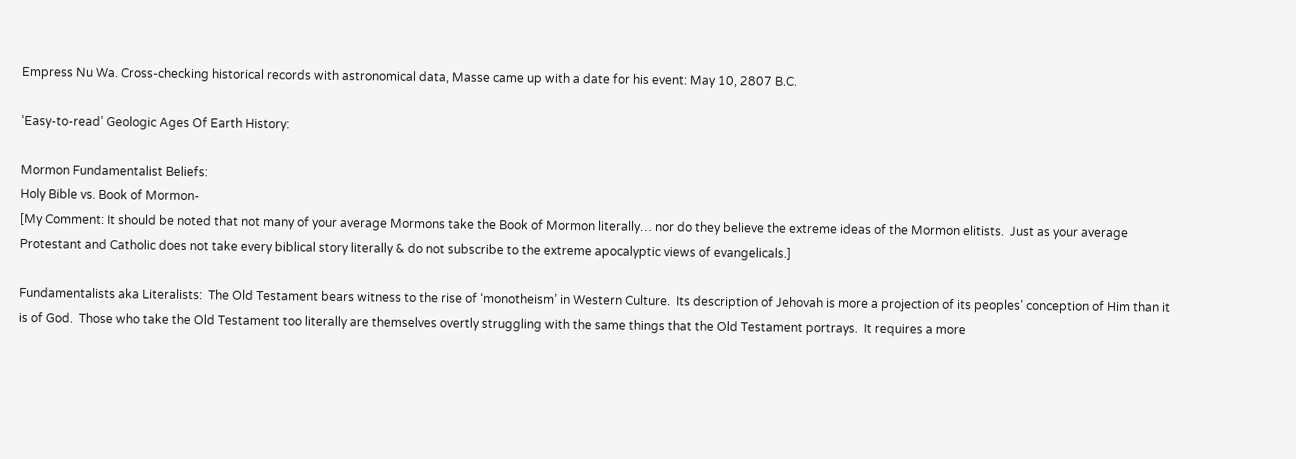Empress Nu Wa. Cross-checking historical records with astronomical data, Masse came up with a date for his event: May 10, 2807 B.C.

‘Easy-to-read’ Geologic Ages Of Earth History:

Mormon Fundamentalist Beliefs:
Holy Bible vs. Book of Mormon-
[My Comment: It should be noted that not many of your average Mormons take the Book of Mormon literally… nor do they believe the extreme ideas of the Mormon elitists.  Just as your average Protestant and Catholic does not take every biblical story literally & do not subscribe to the extreme apocalyptic views of evangelicals.]

Fundamentalists aka Literalists:  The Old Testament bears witness to the rise of ‘monotheism’ in Western Culture.  Its description of Jehovah is more a projection of its peoples’ conception of Him than it is of God.  Those who take the Old Testament too literally are themselves overtly struggling with the same things that the Old Testament portrays.  It requires a more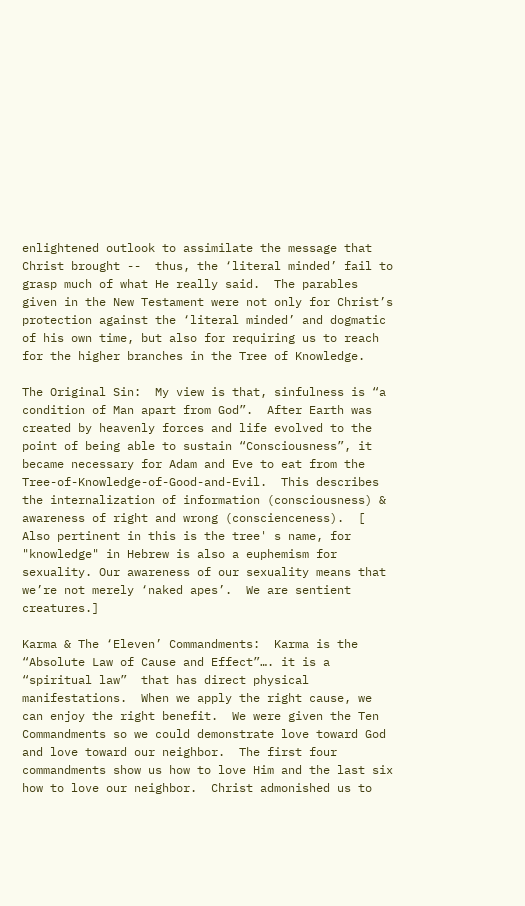enlightened outlook to assimilate the message that Christ brought --  thus, the ‘literal minded’ fail to grasp much of what He really said.  The parables given in the New Testament were not only for Christ’s protection against the ‘literal minded’ and dogmatic of his own time, but also for requiring us to reach for the higher branches in the Tree of Knowledge.

The Original Sin:  My view is that, sinfulness is “a condition of Man apart from God”.  After Earth was created by heavenly forces and life evolved to the point of being able to sustain “Consciousness”, it became necessary for Adam and Eve to eat from the Tree-of-Knowledge-of-Good-and-Evil.  This describes the internalization of information (consciousness) & awareness of right and wrong (conscienceness).  [ Also pertinent in this is the tree' s name, for "knowledge" in Hebrew is also a euphemism for sexuality. Our awareness of our sexuality means that we’re not merely ‘naked apes’.  We are sentient creatures.]

Karma & The ‘Eleven’ Commandments:  Karma is the “Absolute Law of Cause and Effect”…. it is a “spiritual law”  that has direct physical manifestations.  When we apply the right cause, we can enjoy the right benefit.  We were given the Ten Commandments so we could demonstrate love toward God and love toward our neighbor.  The first four commandments show us how to love Him and the last six how to love our neighbor.  Christ admonished us to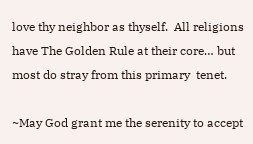love thy neighbor as thyself.  All religions have The Golden Rule at their core… but most do stray from this primary  tenet.

~May God grant me the serenity to accept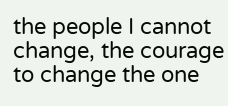the people I cannot change, the courage to change the one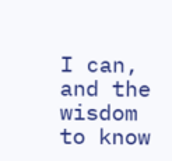I can, and the wisdom to know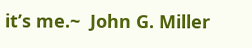it’s me.~  John G. Miller